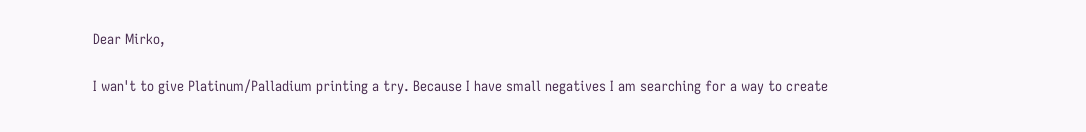Dear Mirko,

I wan't to give Platinum/Palladium printing a try. Because I have small negatives I am searching for a way to create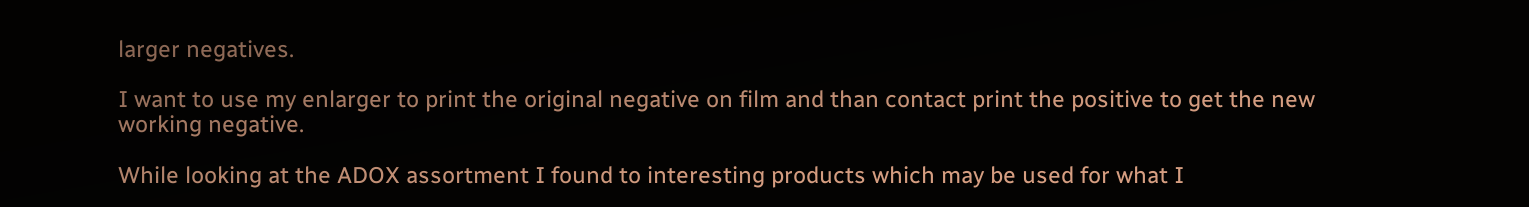larger negatives.

I want to use my enlarger to print the original negative on film and than contact print the positive to get the new working negative.

While looking at the ADOX assortment I found to interesting products which may be used for what I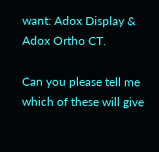want: Adox Display & Adox Ortho CT.

Can you please tell me which of these will give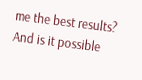me the best results?
And is it possible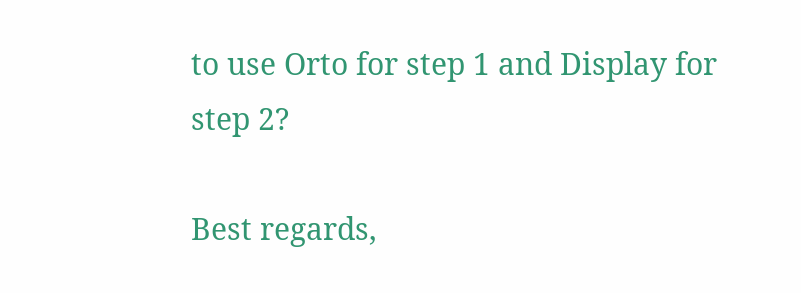to use Orto for step 1 and Display for step 2?

Best regards,